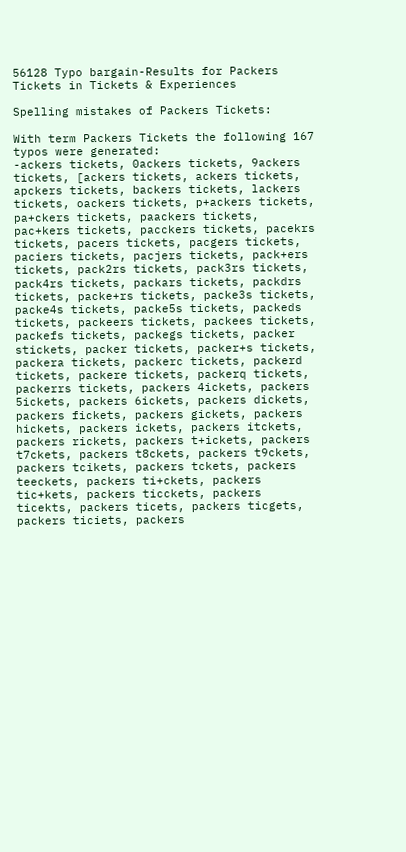56128 Typo bargain-Results for Packers Tickets in Tickets & Experiences

Spelling mistakes of Packers Tickets:

With term Packers Tickets the following 167 typos were generated:
-ackers tickets, 0ackers tickets, 9ackers tickets, [ackers tickets, ackers tickets, apckers tickets, backers tickets, lackers tickets, oackers tickets, p+ackers tickets, pa+ckers tickets, paackers tickets, pac+kers tickets, pacckers tickets, pacekrs tickets, pacers tickets, pacgers tickets, paciers tickets, pacjers tickets, pack+ers tickets, pack2rs tickets, pack3rs tickets, pack4rs tickets, packars tickets, packdrs tickets, packe+rs tickets, packe3s tickets, packe4s tickets, packe5s tickets, packeds tickets, packeers tickets, packees tickets, packefs tickets, packegs tickets, packer stickets, packer tickets, packer+s tickets, packera tickets, packerc tickets, packerd tickets, packere tickets, packerq tickets, packerrs tickets, packers 4ickets, packers 5ickets, packers 6ickets, packers dickets, packers fickets, packers gickets, packers hickets, packers ickets, packers itckets, packers rickets, packers t+ickets, packers t7ckets, packers t8ckets, packers t9ckets, packers tcikets, packers tckets, packers teeckets, packers ti+ckets, packers tic+kets, packers ticckets, packers ticekts, packers ticets, packers ticgets, packers ticiets, packers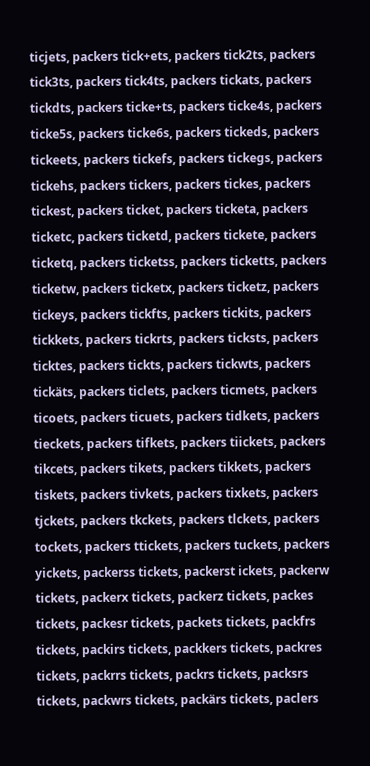ticjets, packers tick+ets, packers tick2ts, packers tick3ts, packers tick4ts, packers tickats, packers tickdts, packers ticke+ts, packers ticke4s, packers ticke5s, packers ticke6s, packers tickeds, packers tickeets, packers tickefs, packers tickegs, packers tickehs, packers tickers, packers tickes, packers tickest, packers ticket, packers ticketa, packers ticketc, packers ticketd, packers tickete, packers ticketq, packers ticketss, packers ticketts, packers ticketw, packers ticketx, packers ticketz, packers tickeys, packers tickfts, packers tickits, packers tickkets, packers tickrts, packers ticksts, packers ticktes, packers tickts, packers tickwts, packers tickäts, packers ticlets, packers ticmets, packers ticoets, packers ticuets, packers tidkets, packers tieckets, packers tifkets, packers tiickets, packers tikcets, packers tikets, packers tikkets, packers tiskets, packers tivkets, packers tixkets, packers tjckets, packers tkckets, packers tlckets, packers tockets, packers ttickets, packers tuckets, packers yickets, packerss tickets, packerst ickets, packerw tickets, packerx tickets, packerz tickets, packes tickets, packesr tickets, packets tickets, packfrs tickets, packirs tickets, packkers tickets, packres tickets, packrrs tickets, packrs tickets, packsrs tickets, packwrs tickets, packärs tickets, paclers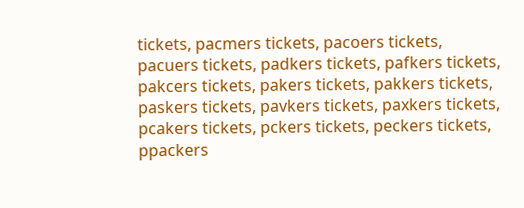tickets, pacmers tickets, pacoers tickets, pacuers tickets, padkers tickets, pafkers tickets, pakcers tickets, pakers tickets, pakkers tickets, paskers tickets, pavkers tickets, paxkers tickets, pcakers tickets, pckers tickets, peckers tickets, ppackers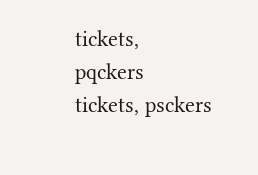tickets, pqckers tickets, psckers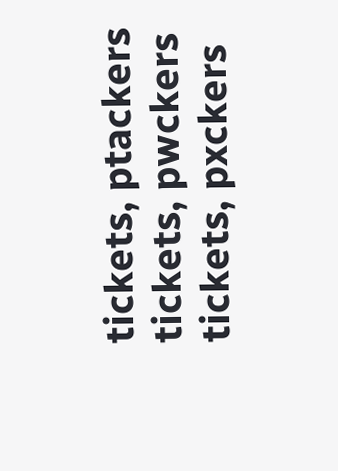tickets, ptackers tickets, pwckers tickets, pxckers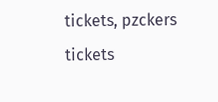tickets, pzckers tickets